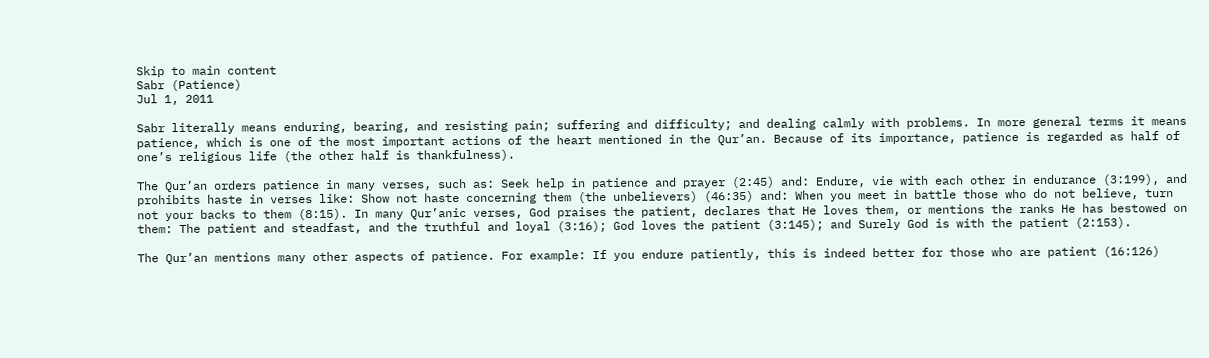Skip to main content
Sabr (Patience)
Jul 1, 2011

Sabr literally means enduring, bearing, and resisting pain; suffering and difficulty; and dealing calmly with problems. In more general terms it means patience, which is one of the most important actions of the heart mentioned in the Qur’an. Because of its importance, patience is regarded as half of one’s religious life (the other half is thankfulness).

The Qur’an orders patience in many verses, such as: Seek help in patience and prayer (2:45) and: Endure, vie with each other in endurance (3:199), and prohibits haste in verses like: Show not haste concerning them (the unbelievers) (46:35) and: When you meet in battle those who do not believe, turn not your backs to them (8:15). In many Qur’anic verses, God praises the patient, declares that He loves them, or mentions the ranks He has bestowed on them: The patient and steadfast, and the truthful and loyal (3:16); God loves the patient (3:145); and Surely God is with the patient (2:153).

The Qur’an mentions many other aspects of patience. For example: If you endure patiently, this is indeed better for those who are patient (16:126)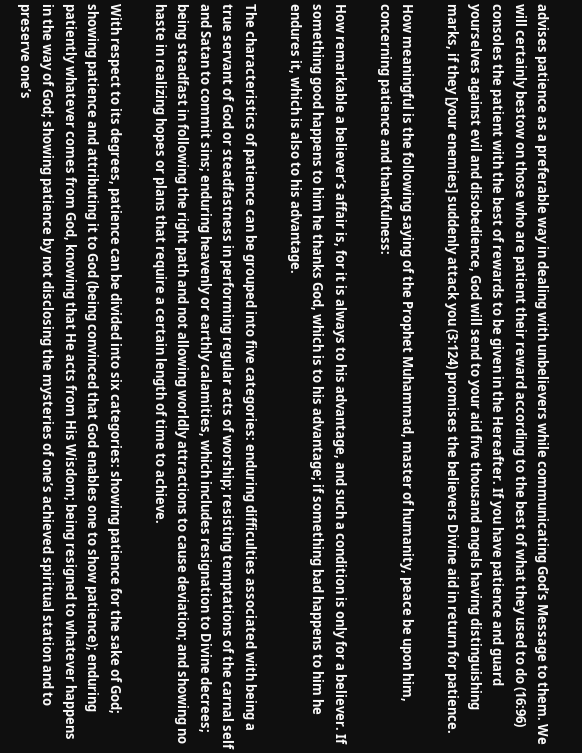advises patience as a preferable way in dealing with unbelievers while communicating God’s Message to them. We will certainly bestow on those who are patient their reward according to the best of what they used to do (16:96) consoles the patient with the best of rewards to be given in the Hereafter. If you have patience and guard yourselves against evil and disobedience, God will send to your aid five thousand angels having distinguishing marks, if they [your enemies] suddenly attack you (3:124) promises the believers Divine aid in return for patience.

How meaningful is the following saying of the Prophet Muhammad, master of humanity, peace be upon him, concerning patience and thankfulness:

How remarkable a believer’s affair is, for it is always to his advantage, and such a condition is only for a believer. If something good happens to him he thanks God, which is to his advantage; if something bad happens to him he endures it, which is also to his advantage.

The characteristics of patience can be grouped into five categories: enduring difficulties associated with being a true servant of God or steadfastness in performing regular acts of worship; resisting temptations of the carnal self and Satan to commit sins; enduring heavenly or earthly calamities, which includes resignation to Divine decrees; being steadfast in following the right path and not allowing worldly attractions to cause deviation; and showing no haste in realizing hopes or plans that require a certain length of time to achieve.

With respect to its degrees, patience can be divided into six categories: showing patience for the sake of God; showing patience and attributing it to God (being convinced that God enables one to show patience); enduring patiently whatever comes from God, knowing that He acts from His Wisdom; being resigned to whatever happens in the way of God; showing patience by not disclosing the mysteries of one’s achieved spiritual station and to preserve one’s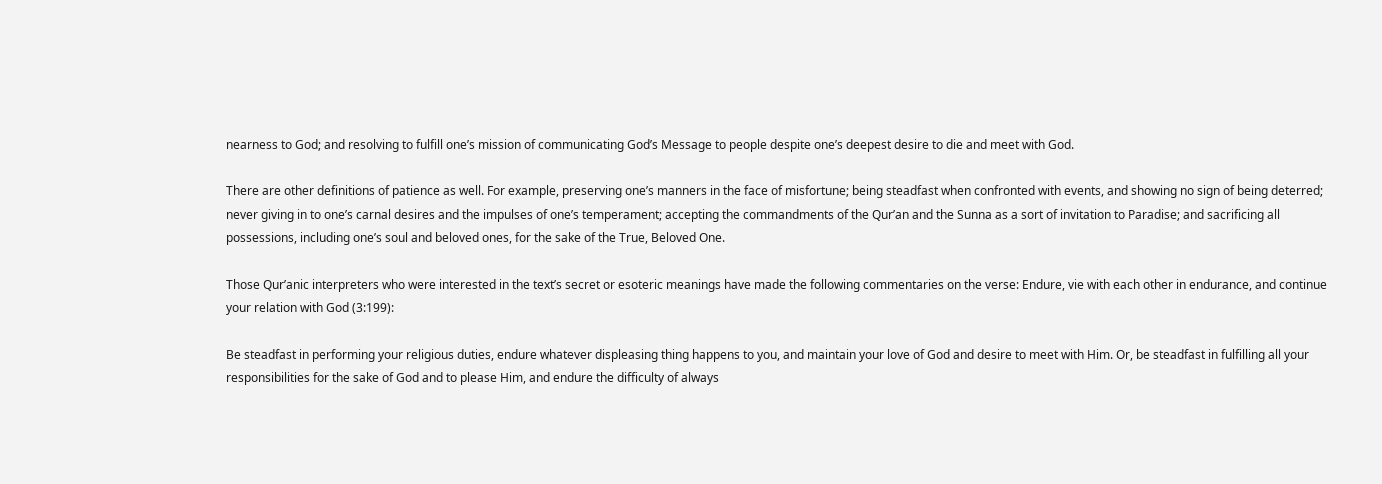nearness to God; and resolving to fulfill one’s mission of communicating God’s Message to people despite one’s deepest desire to die and meet with God.

There are other definitions of patience as well. For example, preserving one’s manners in the face of misfortune; being steadfast when confronted with events, and showing no sign of being deterred; never giving in to one’s carnal desires and the impulses of one’s temperament; accepting the commandments of the Qur’an and the Sunna as a sort of invitation to Paradise; and sacrificing all possessions, including one’s soul and beloved ones, for the sake of the True, Beloved One.

Those Qur’anic interpreters who were interested in the text’s secret or esoteric meanings have made the following commentaries on the verse: Endure, vie with each other in endurance, and continue your relation with God (3:199):

Be steadfast in performing your religious duties, endure whatever displeasing thing happens to you, and maintain your love of God and desire to meet with Him. Or, be steadfast in fulfilling all your responsibilities for the sake of God and to please Him, and endure the difficulty of always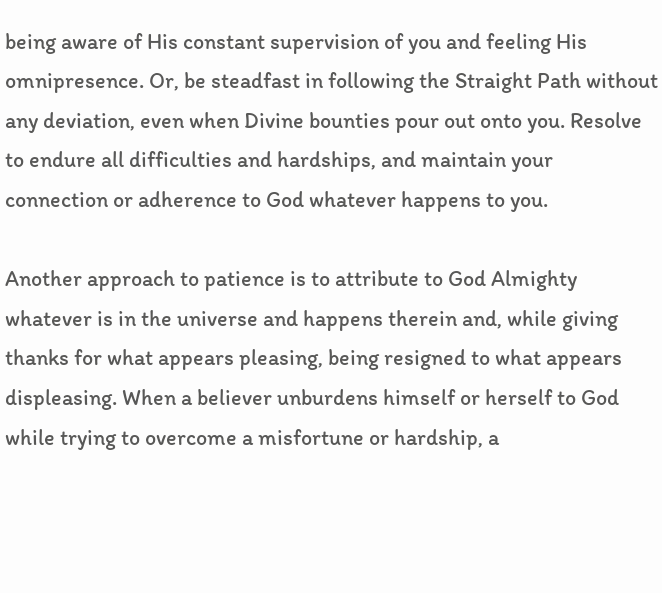being aware of His constant supervision of you and feeling His omnipresence. Or, be steadfast in following the Straight Path without any deviation, even when Divine bounties pour out onto you. Resolve to endure all difficulties and hardships, and maintain your connection or adherence to God whatever happens to you.

Another approach to patience is to attribute to God Almighty whatever is in the universe and happens therein and, while giving thanks for what appears pleasing, being resigned to what appears displeasing. When a believer unburdens himself or herself to God while trying to overcome a misfortune or hardship, a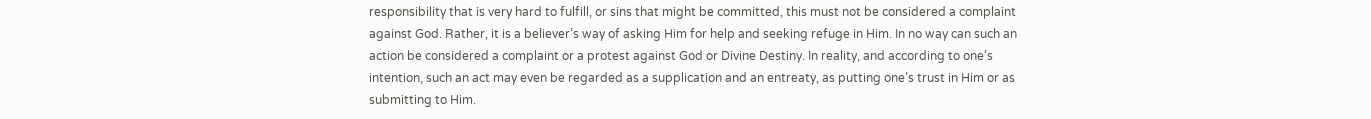responsibility that is very hard to fulfill, or sins that might be committed, this must not be considered a complaint against God. Rather, it is a believer’s way of asking Him for help and seeking refuge in Him. In no way can such an action be considered a complaint or a protest against God or Divine Destiny. In reality, and according to one’s intention, such an act may even be regarded as a supplication and an entreaty, as putting one’s trust in Him or as submitting to Him.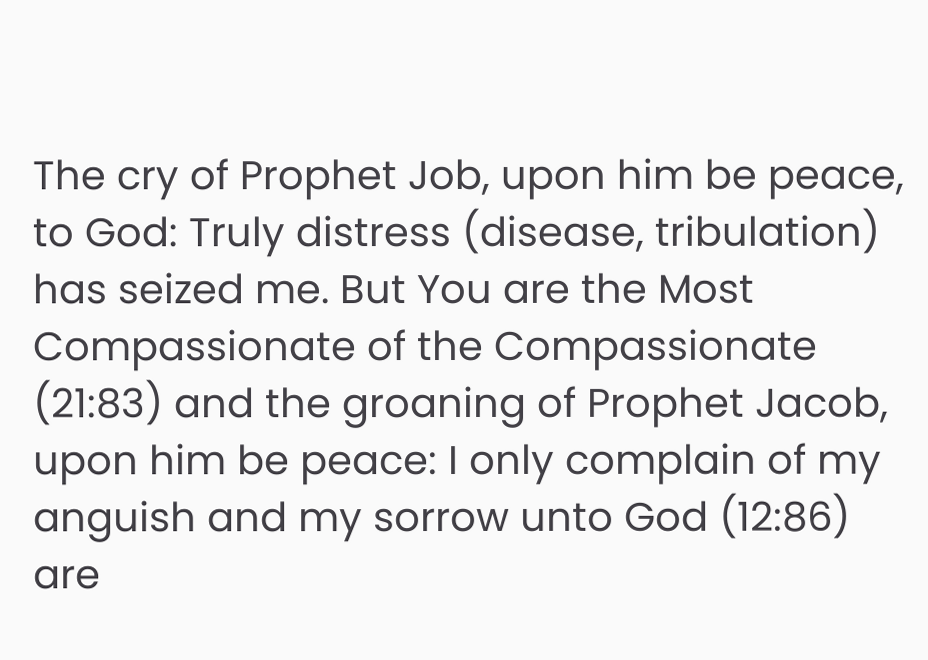The cry of Prophet Job, upon him be peace, to God: Truly distress (disease, tribulation) has seized me. But You are the Most Compassionate of the Compassionate (21:83) and the groaning of Prophet Jacob, upon him be peace: I only complain of my anguish and my sorrow unto God (12:86) are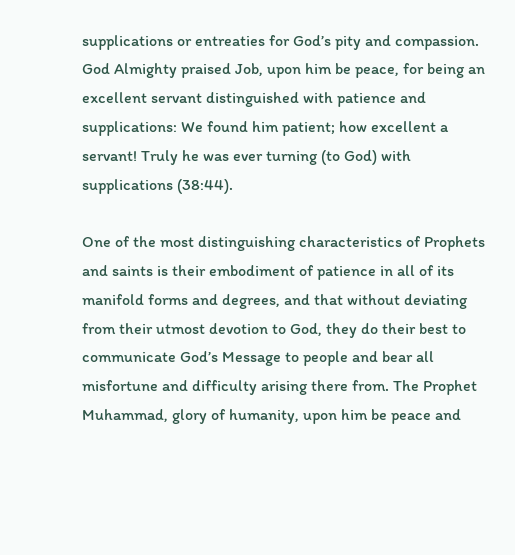supplications or entreaties for God’s pity and compassion. God Almighty praised Job, upon him be peace, for being an excellent servant distinguished with patience and supplications: We found him patient; how excellent a servant! Truly he was ever turning (to God) with supplications (38:44).

One of the most distinguishing characteristics of Prophets and saints is their embodiment of patience in all of its manifold forms and degrees, and that without deviating from their utmost devotion to God, they do their best to communicate God’s Message to people and bear all misfortune and difficulty arising there from. The Prophet Muhammad, glory of humanity, upon him be peace and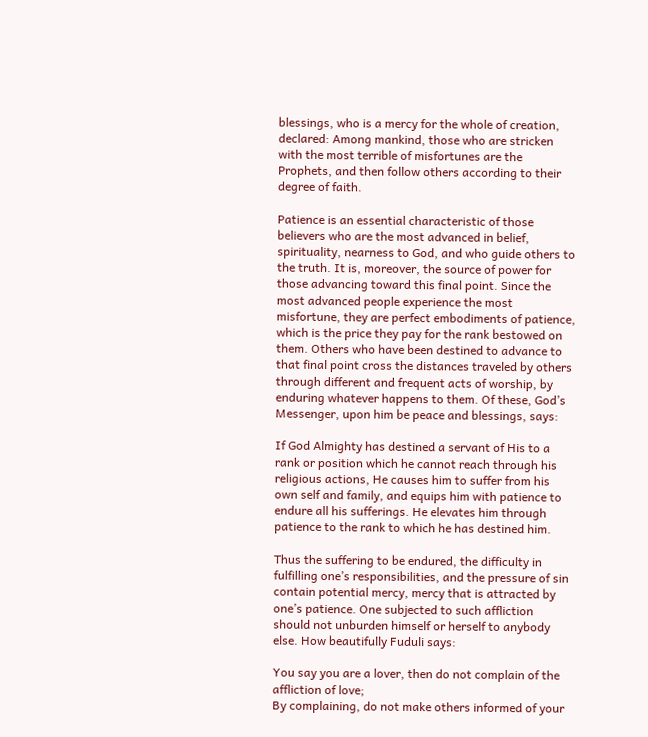blessings, who is a mercy for the whole of creation, declared: Among mankind, those who are stricken with the most terrible of misfortunes are the Prophets, and then follow others according to their degree of faith.

Patience is an essential characteristic of those believers who are the most advanced in belief, spirituality, nearness to God, and who guide others to the truth. It is, moreover, the source of power for those advancing toward this final point. Since the most advanced people experience the most misfortune, they are perfect embodiments of patience, which is the price they pay for the rank bestowed on them. Others who have been destined to advance to that final point cross the distances traveled by others through different and frequent acts of worship, by enduring whatever happens to them. Of these, God’s Messenger, upon him be peace and blessings, says:

If God Almighty has destined a servant of His to a rank or position which he cannot reach through his religious actions, He causes him to suffer from his own self and family, and equips him with patience to endure all his sufferings. He elevates him through patience to the rank to which he has destined him.

Thus the suffering to be endured, the difficulty in fulfilling one’s responsibilities, and the pressure of sin contain potential mercy, mercy that is attracted by one’s patience. One subjected to such affliction should not unburden himself or herself to anybody else. How beautifully Fuduli says:

You say you are a lover, then do not complain of the affliction of love;
By complaining, do not make others informed of your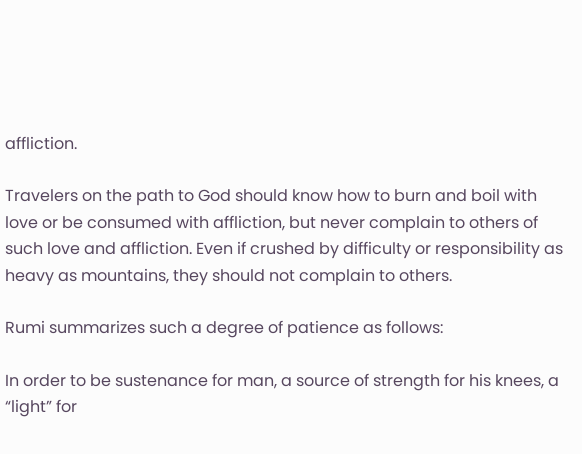affliction.

Travelers on the path to God should know how to burn and boil with love or be consumed with affliction, but never complain to others of such love and affliction. Even if crushed by difficulty or responsibility as heavy as mountains, they should not complain to others.

Rumi summarizes such a degree of patience as follows:

In order to be sustenance for man, a source of strength for his knees, a “light” for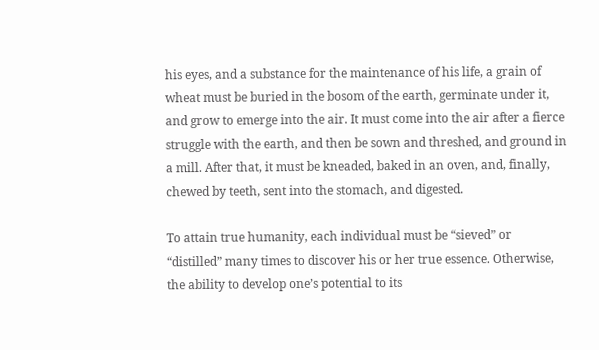his eyes, and a substance for the maintenance of his life, a grain of wheat must be buried in the bosom of the earth, germinate under it, and grow to emerge into the air. It must come into the air after a fierce struggle with the earth, and then be sown and threshed, and ground in a mill. After that, it must be kneaded, baked in an oven, and, finally, chewed by teeth, sent into the stomach, and digested.

To attain true humanity, each individual must be “sieved” or “distilled” many times to discover his or her true essence. Otherwise, the ability to develop one’s potential to its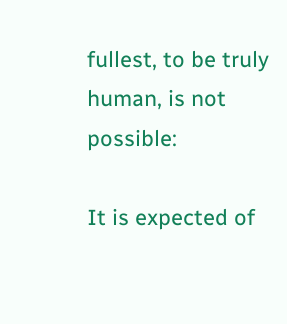fullest, to be truly human, is not possible:

It is expected of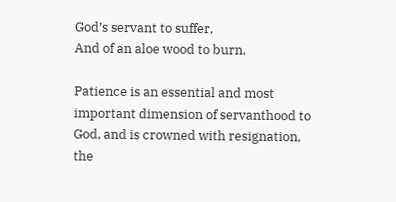God’s servant to suffer,
And of an aloe wood to burn.

Patience is an essential and most important dimension of servanthood to God, and is crowned with resignation, the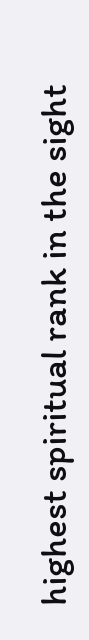highest spiritual rank in the sight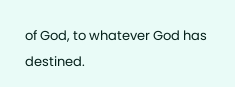of God, to whatever God has destined.